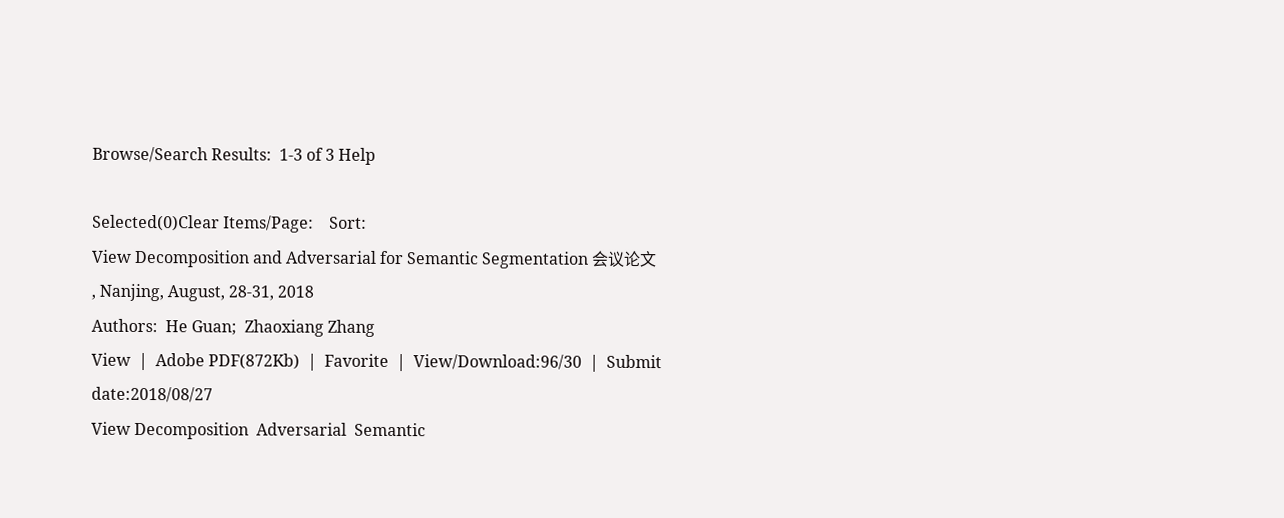Browse/Search Results:  1-3 of 3 Help

Selected(0)Clear Items/Page:    Sort:
View Decomposition and Adversarial for Semantic Segmentation 会议论文
, Nanjing, August, 28-31, 2018
Authors:  He Guan;  Zhaoxiang Zhang
View  |  Adobe PDF(872Kb)  |  Favorite  |  View/Download:96/30  |  Submit date:2018/08/27
View Decomposition  Adversarial  Semantic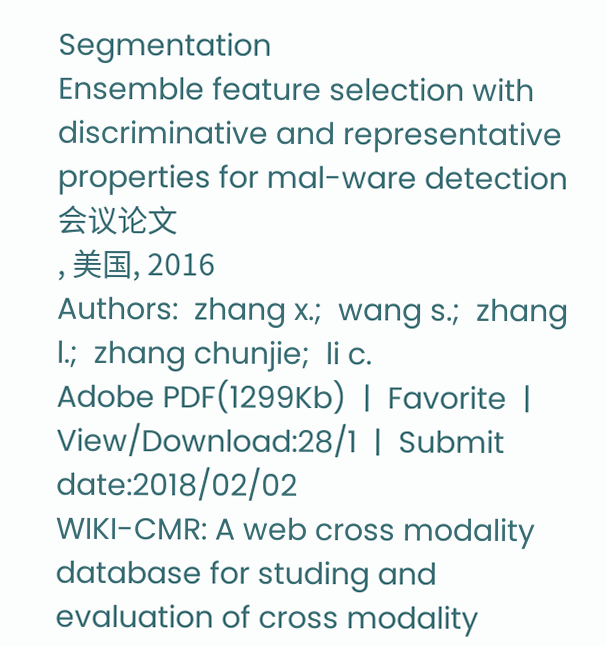Segmentation
Ensemble feature selection with discriminative and representative properties for mal-ware detection 会议论文
, 美国, 2016
Authors:  zhang x.;  wang s.;  zhang l.;  zhang chunjie;  li c.
Adobe PDF(1299Kb)  |  Favorite  |  View/Download:28/1  |  Submit date:2018/02/02
WIKI-CMR: A web cross modality database for studing and evaluation of cross modality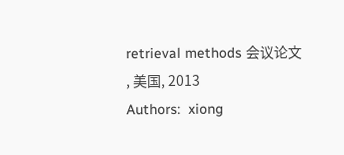retrieval methods 会议论文
, 美国, 2013
Authors:  xiong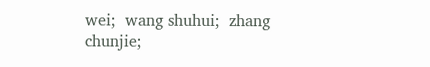wei;  wang shuhui;  zhang chunjie;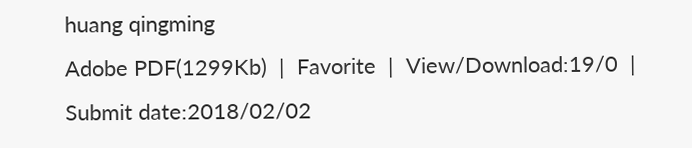huang qingming
Adobe PDF(1299Kb)  |  Favorite  |  View/Download:19/0  |  Submit date:2018/02/02